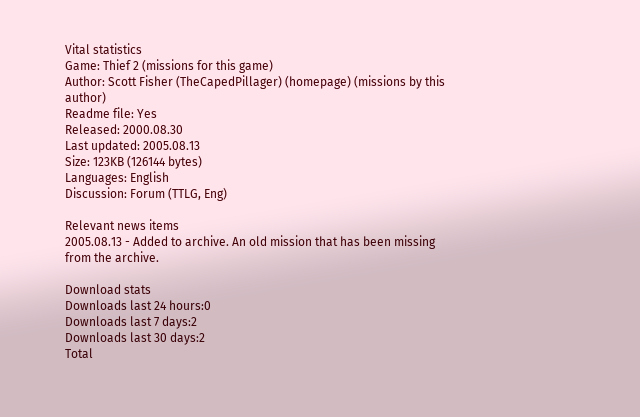Vital statistics
Game: Thief 2 (missions for this game)
Author: Scott Fisher (TheCapedPillager) (homepage) (missions by this author)
Readme file: Yes
Released: 2000.08.30
Last updated: 2005.08.13
Size: 123KB (126144 bytes)
Languages: English
Discussion: Forum (TTLG, Eng)

Relevant news items
2005.08.13 - Added to archive. An old mission that has been missing from the archive.

Download stats
Downloads last 24 hours:0
Downloads last 7 days:2
Downloads last 30 days:2
Total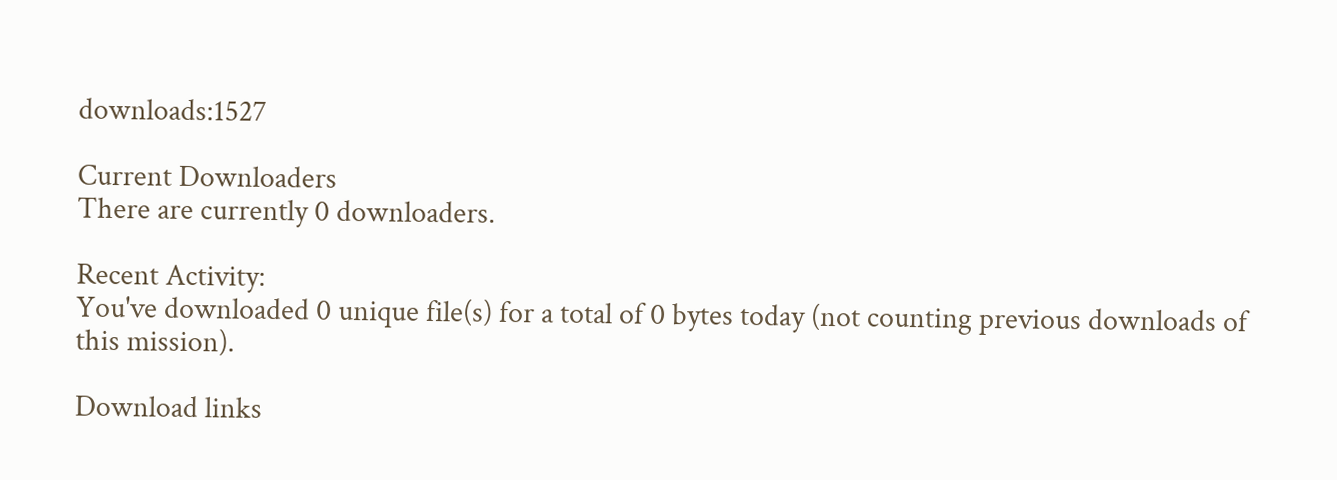downloads:1527

Current Downloaders
There are currently 0 downloaders.

Recent Activity:
You've downloaded 0 unique file(s) for a total of 0 bytes today (not counting previous downloads of this mission).

Download links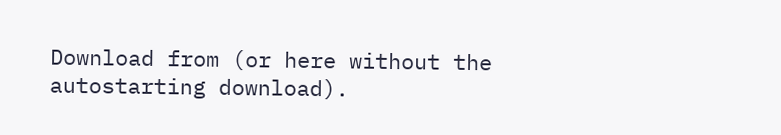Download from (or here without the autostarting download).